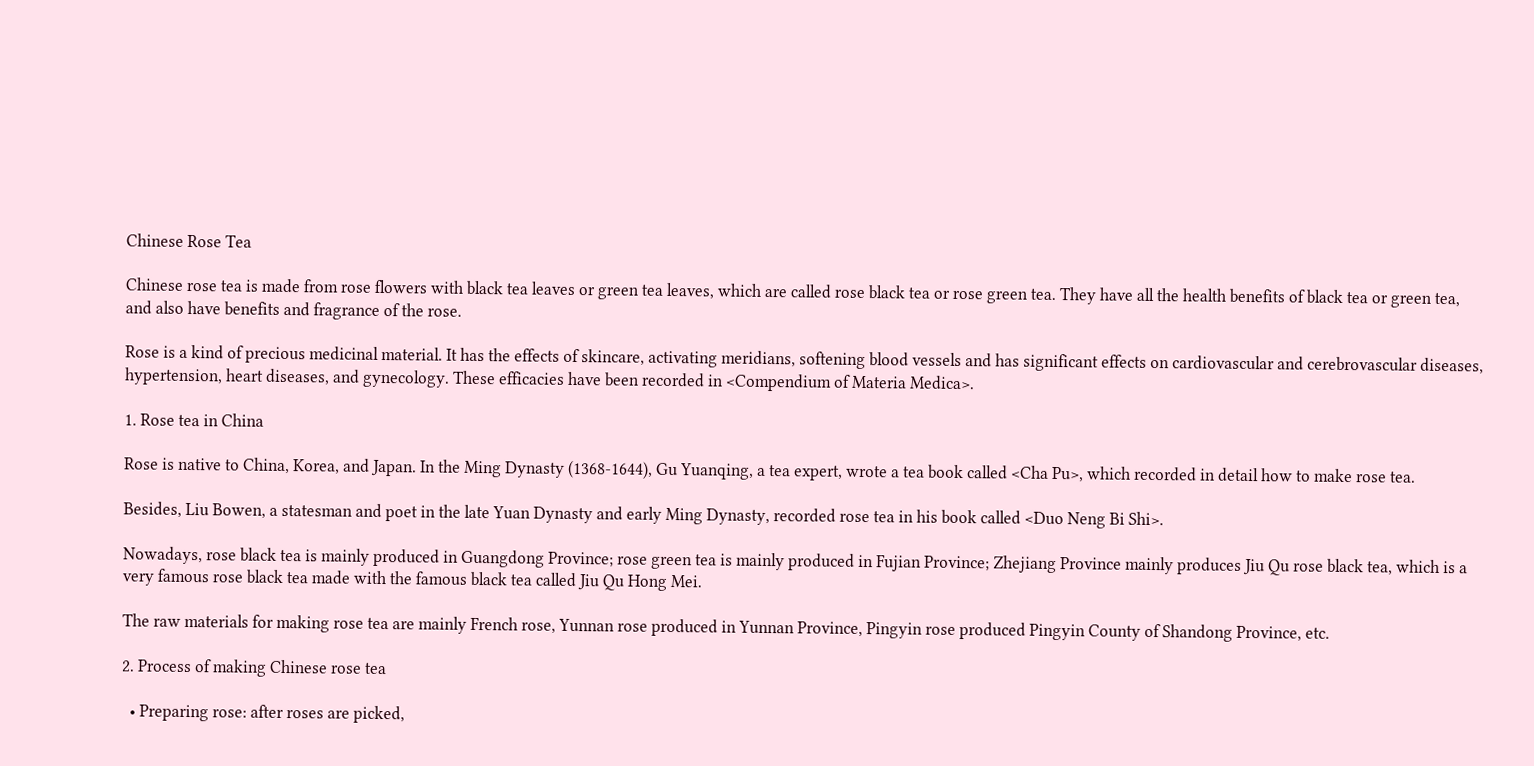Chinese Rose Tea

Chinese rose tea is made from rose flowers with black tea leaves or green tea leaves, which are called rose black tea or rose green tea. They have all the health benefits of black tea or green tea, and also have benefits and fragrance of the rose.

Rose is a kind of precious medicinal material. It has the effects of skincare, activating meridians, softening blood vessels and has significant effects on cardiovascular and cerebrovascular diseases, hypertension, heart diseases, and gynecology. These efficacies have been recorded in <Compendium of Materia Medica>.

1. Rose tea in China

Rose is native to China, Korea, and Japan. In the Ming Dynasty (1368-1644), Gu Yuanqing, a tea expert, wrote a tea book called <Cha Pu>, which recorded in detail how to make rose tea.

Besides, Liu Bowen, a statesman and poet in the late Yuan Dynasty and early Ming Dynasty, recorded rose tea in his book called <Duo Neng Bi Shi>.

Nowadays, rose black tea is mainly produced in Guangdong Province; rose green tea is mainly produced in Fujian Province; Zhejiang Province mainly produces Jiu Qu rose black tea, which is a very famous rose black tea made with the famous black tea called Jiu Qu Hong Mei.

The raw materials for making rose tea are mainly French rose, Yunnan rose produced in Yunnan Province, Pingyin rose produced Pingyin County of Shandong Province, etc.

2. Process of making Chinese rose tea

  • Preparing rose: after roses are picked,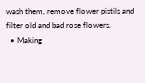wash them, remove flower pistils and filter old and bad rose flowers.
  • Making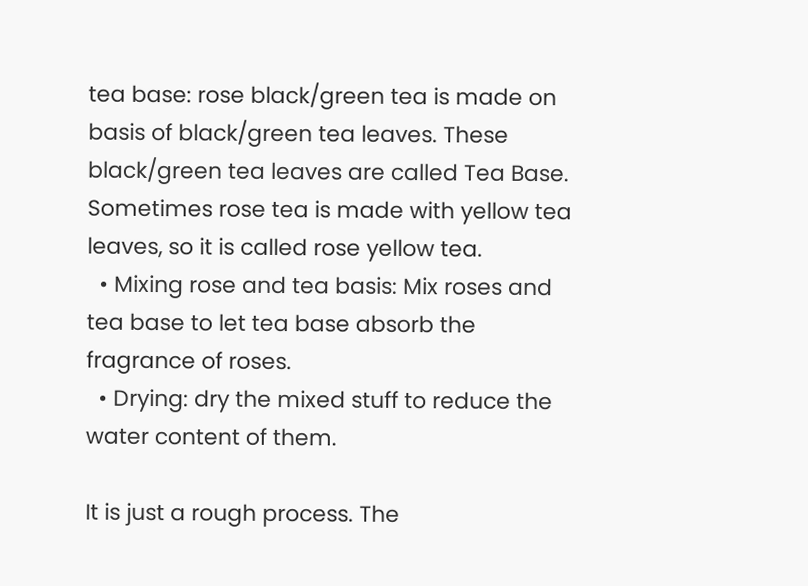tea base: rose black/green tea is made on basis of black/green tea leaves. These black/green tea leaves are called Tea Base. Sometimes rose tea is made with yellow tea leaves, so it is called rose yellow tea.
  • Mixing rose and tea basis: Mix roses and tea base to let tea base absorb the fragrance of roses.
  • Drying: dry the mixed stuff to reduce the water content of them.

It is just a rough process. The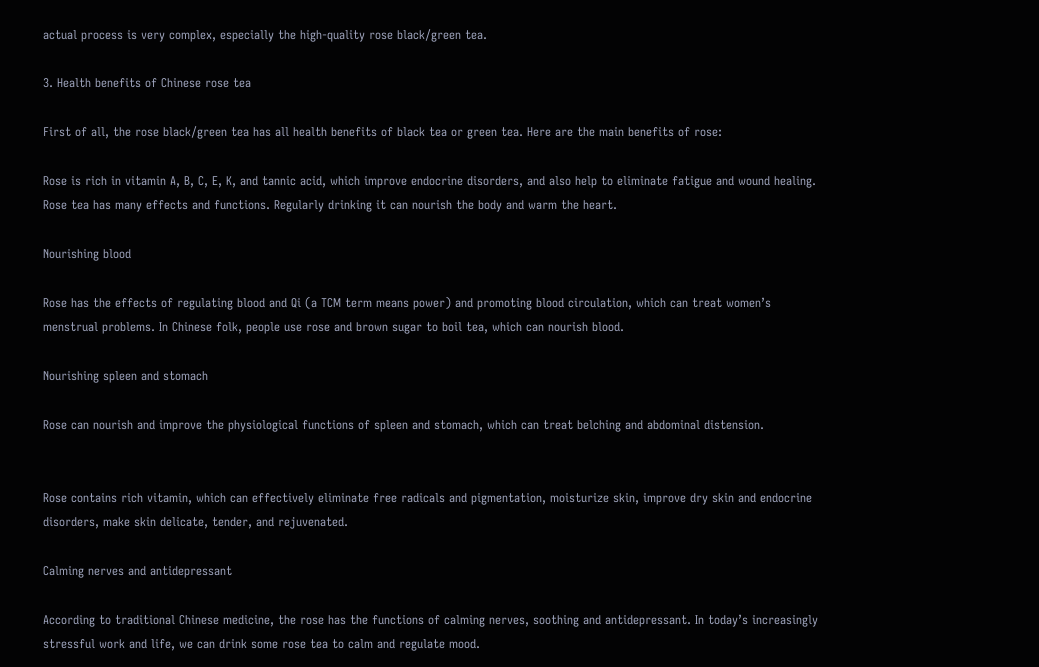actual process is very complex, especially the high-quality rose black/green tea.

3. Health benefits of Chinese rose tea

First of all, the rose black/green tea has all health benefits of black tea or green tea. Here are the main benefits of rose:

Rose is rich in vitamin A, B, C, E, K, and tannic acid, which improve endocrine disorders, and also help to eliminate fatigue and wound healing. Rose tea has many effects and functions. Regularly drinking it can nourish the body and warm the heart.

Nourishing blood

Rose has the effects of regulating blood and Qi (a TCM term means power) and promoting blood circulation, which can treat women’s menstrual problems. In Chinese folk, people use rose and brown sugar to boil tea, which can nourish blood.

Nourishing spleen and stomach

Rose can nourish and improve the physiological functions of spleen and stomach, which can treat belching and abdominal distension.


Rose contains rich vitamin, which can effectively eliminate free radicals and pigmentation, moisturize skin, improve dry skin and endocrine disorders, make skin delicate, tender, and rejuvenated.

Calming nerves and antidepressant

According to traditional Chinese medicine, the rose has the functions of calming nerves, soothing and antidepressant. In today’s increasingly stressful work and life, we can drink some rose tea to calm and regulate mood.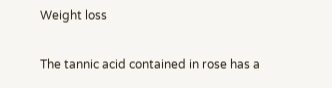Weight loss

The tannic acid contained in rose has a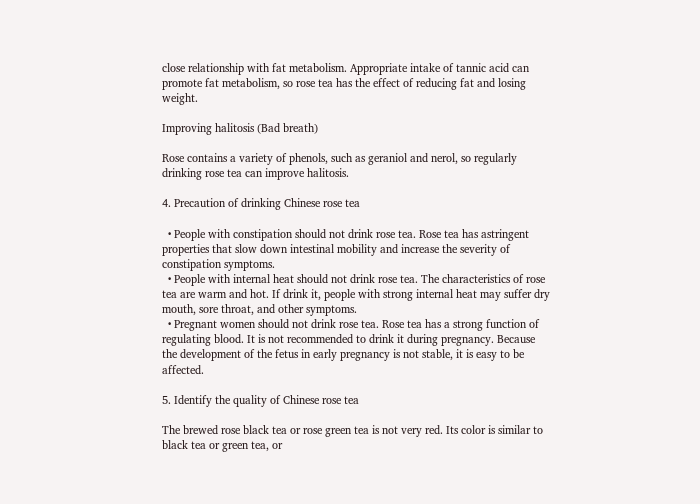close relationship with fat metabolism. Appropriate intake of tannic acid can promote fat metabolism, so rose tea has the effect of reducing fat and losing weight.

Improving halitosis (Bad breath)

Rose contains a variety of phenols, such as geraniol and nerol, so regularly drinking rose tea can improve halitosis.

4. Precaution of drinking Chinese rose tea

  • People with constipation should not drink rose tea. Rose tea has astringent properties that slow down intestinal mobility and increase the severity of constipation symptoms.
  • People with internal heat should not drink rose tea. The characteristics of rose tea are warm and hot. If drink it, people with strong internal heat may suffer dry mouth, sore throat, and other symptoms.
  • Pregnant women should not drink rose tea. Rose tea has a strong function of regulating blood. It is not recommended to drink it during pregnancy. Because the development of the fetus in early pregnancy is not stable, it is easy to be affected.

5. Identify the quality of Chinese rose tea

The brewed rose black tea or rose green tea is not very red. Its color is similar to black tea or green tea, or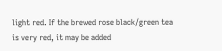light red. If the brewed rose black/green tea is very red, it may be added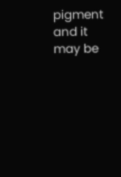pigment and it may be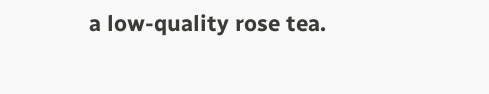a low-quality rose tea.